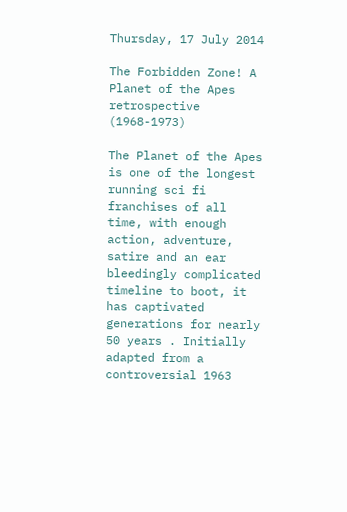Thursday, 17 July 2014

The Forbidden Zone! A Planet of the Apes retrospective (1968-1973)

The Planet of the Apes is one of the longest running sci fi franchises of all time, with enough action, adventure, satire and an ear bleedingly complicated timeline to boot, it has captivated generations for nearly 50 years . Initially adapted from a controversial 1963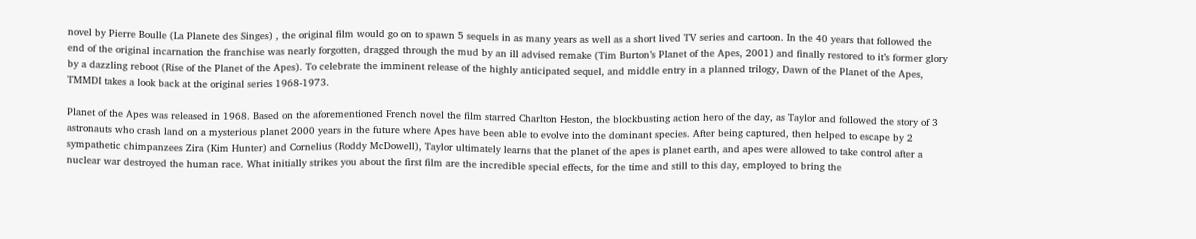novel by Pierre Boulle (La Planete des Singes) , the original film would go on to spawn 5 sequels in as many years as well as a short lived TV series and cartoon. In the 40 years that followed the end of the original incarnation the franchise was nearly forgotten, dragged through the mud by an ill advised remake (Tim Burton’s Planet of the Apes, 2001) and finally restored to it’s former glory by a dazzling reboot (Rise of the Planet of the Apes). To celebrate the imminent release of the highly anticipated sequel, and middle entry in a planned trilogy, Dawn of the Planet of the Apes, TMMDI takes a look back at the original series 1968-1973.

Planet of the Apes was released in 1968. Based on the aforementioned French novel the film starred Charlton Heston, the blockbusting action hero of the day, as Taylor and followed the story of 3 astronauts who crash land on a mysterious planet 2000 years in the future where Apes have been able to evolve into the dominant species. After being captured, then helped to escape by 2 sympathetic chimpanzees Zira (Kim Hunter) and Cornelius (Roddy McDowell), Taylor ultimately learns that the planet of the apes is planet earth, and apes were allowed to take control after a nuclear war destroyed the human race. What initially strikes you about the first film are the incredible special effects, for the time and still to this day, employed to bring the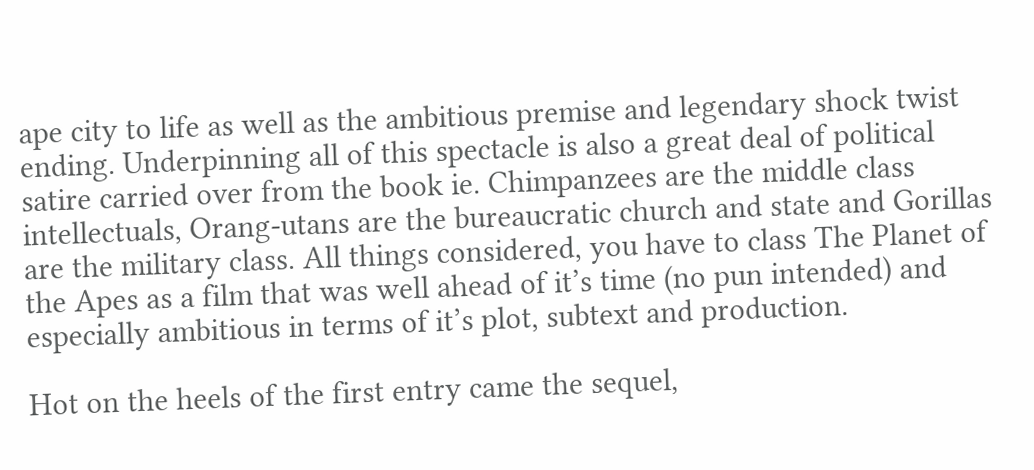ape city to life as well as the ambitious premise and legendary shock twist ending. Underpinning all of this spectacle is also a great deal of political satire carried over from the book ie. Chimpanzees are the middle class intellectuals, Orang-utans are the bureaucratic church and state and Gorillas are the military class. All things considered, you have to class The Planet of the Apes as a film that was well ahead of it’s time (no pun intended) and especially ambitious in terms of it’s plot, subtext and production.

Hot on the heels of the first entry came the sequel,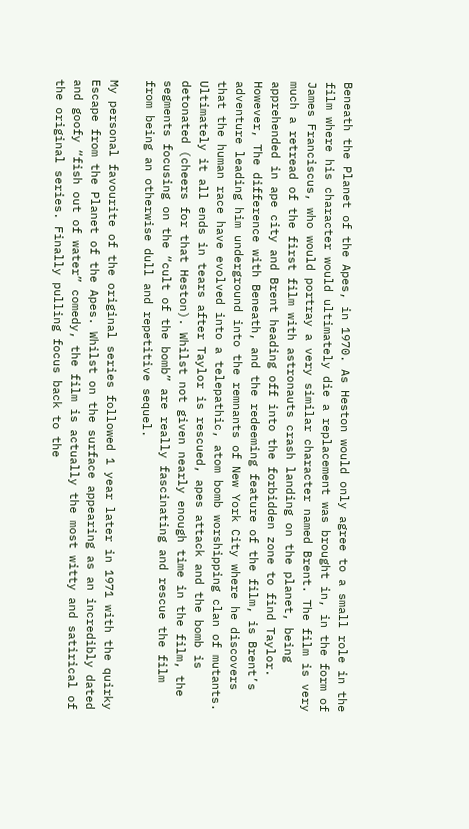Beneath the Planet of the Apes, in 1970. As Heston would only agree to a small role in the film where his character would ultimately die a replacement was brought in, in the form of James Franciscus, who would portray a very similar character named Brent. The film is very much a retread of the first film with astronauts crash landing on the planet, being apprehended in ape city and Brent heading off into the forbidden zone to find Taylor. However, The difference with Beneath, and the redeeming feature of the film, is Brent’s adventure leading him underground into the remnants of New York City where he discovers that the human race have evolved into a telepathic, atom bomb worshipping clan of mutants. Ultimately it all ends in tears after Taylor is rescued, apes attack and the bomb is detonated (cheers for that Heston). Whilst not given nearly enough time in the film, the segments focusing on the “cult of the bomb” are really fascinating and rescue the film from being an otherwise dull and repetitive sequel.

My personal favourite of the original series followed 1 year later in 1971 with the quirky Escape from the Planet of the Apes. Whilst on the surface appearing as an incredibly dated and goofy “fish out of water” comedy, the film is actually the most witty and satirical of the original series. Finally pulling focus back to the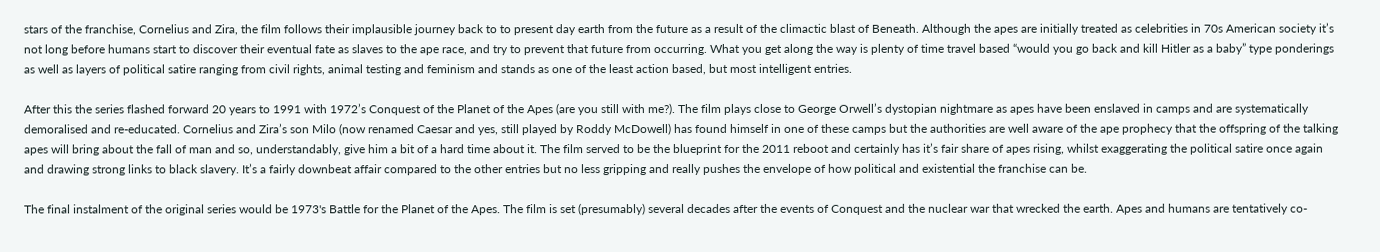stars of the franchise, Cornelius and Zira, the film follows their implausible journey back to to present day earth from the future as a result of the climactic blast of Beneath. Although the apes are initially treated as celebrities in 70s American society it’s not long before humans start to discover their eventual fate as slaves to the ape race, and try to prevent that future from occurring. What you get along the way is plenty of time travel based “would you go back and kill Hitler as a baby” type ponderings as well as layers of political satire ranging from civil rights, animal testing and feminism and stands as one of the least action based, but most intelligent entries.

After this the series flashed forward 20 years to 1991 with 1972’s Conquest of the Planet of the Apes (are you still with me?). The film plays close to George Orwell’s dystopian nightmare as apes have been enslaved in camps and are systematically demoralised and re-educated. Cornelius and Zira’s son Milo (now renamed Caesar and yes, still played by Roddy McDowell) has found himself in one of these camps but the authorities are well aware of the ape prophecy that the offspring of the talking apes will bring about the fall of man and so, understandably, give him a bit of a hard time about it. The film served to be the blueprint for the 2011 reboot and certainly has it’s fair share of apes rising, whilst exaggerating the political satire once again and drawing strong links to black slavery. It’s a fairly downbeat affair compared to the other entries but no less gripping and really pushes the envelope of how political and existential the franchise can be.

The final instalment of the original series would be 1973's Battle for the Planet of the Apes. The film is set (presumably) several decades after the events of Conquest and the nuclear war that wrecked the earth. Apes and humans are tentatively co-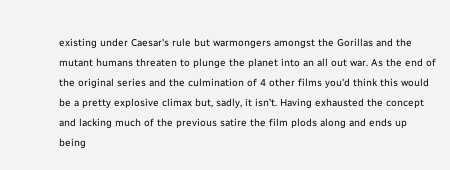existing under Caesar's rule but warmongers amongst the Gorillas and the mutant humans threaten to plunge the planet into an all out war. As the end of the original series and the culmination of 4 other films you'd think this would be a pretty explosive climax but, sadly, it isn't. Having exhausted the concept and lacking much of the previous satire the film plods along and ends up being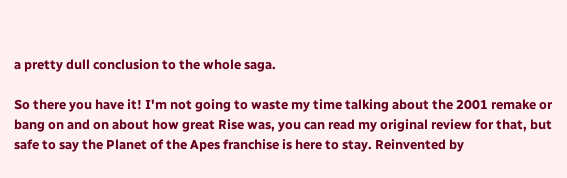a pretty dull conclusion to the whole saga.

So there you have it! I'm not going to waste my time talking about the 2001 remake or bang on and on about how great Rise was, you can read my original review for that, but safe to say the Planet of the Apes franchise is here to stay. Reinvented by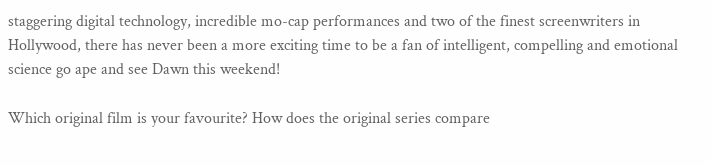staggering digital technology, incredible mo-cap performances and two of the finest screenwriters in Hollywood, there has never been a more exciting time to be a fan of intelligent, compelling and emotional science go ape and see Dawn this weekend!

Which original film is your favourite? How does the original series compare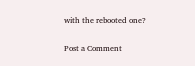with the rebooted one?


Post a Comment